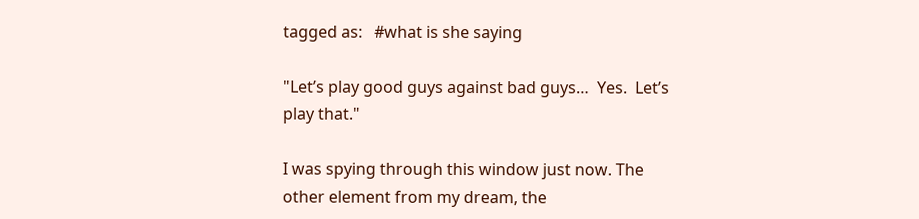tagged as:   #what is she saying

"Let’s play good guys against bad guys…  Yes.  Let’s play that."

I was spying through this window just now. The other element from my dream, the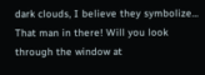dark clouds, I believe they symbolize… That man in there! Will you look through the window at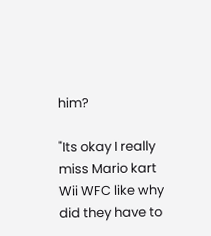him?

"Its okay I really miss Mario kart Wii WFC like why did they have to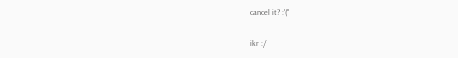cancel it? :'("

ikr :/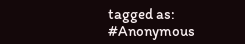tagged as:   #Anonymous